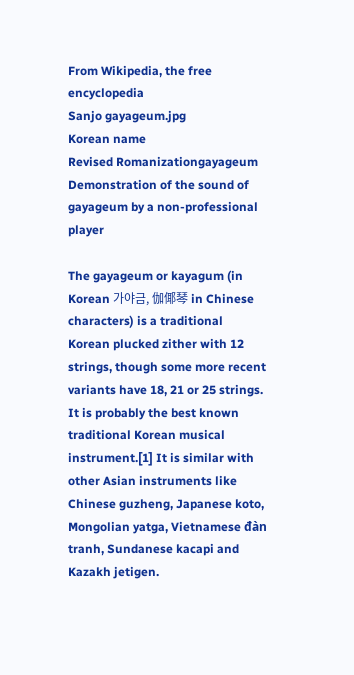From Wikipedia, the free encyclopedia
Sanjo gayageum.jpg
Korean name
Revised Romanizationgayageum
Demonstration of the sound of gayageum by a non-professional player

The gayageum or kayagum (in Korean 가야금, 伽倻琴 in Chinese characters) is a traditional Korean plucked zither with 12 strings, though some more recent variants have 18, 21 or 25 strings. It is probably the best known traditional Korean musical instrument.[1] It is similar with other Asian instruments like Chinese guzheng, Japanese koto, Mongolian yatga, Vietnamese đàn tranh, Sundanese kacapi and Kazakh jetigen.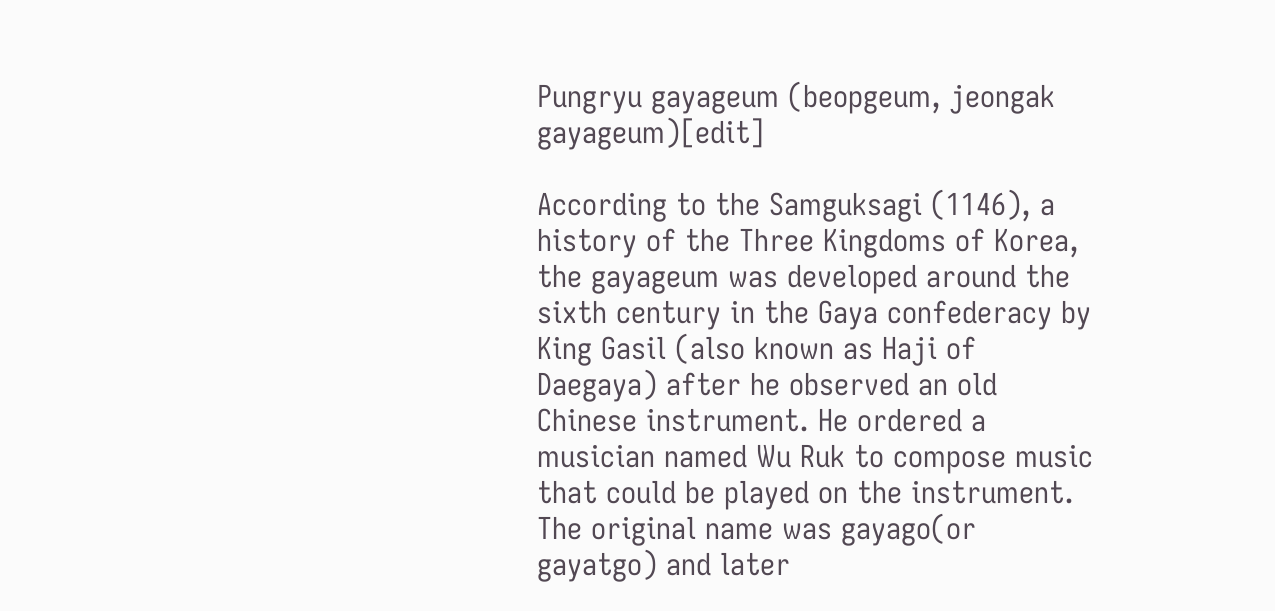Pungryu gayageum (beopgeum, jeongak gayageum)[edit]

According to the Samguksagi (1146), a history of the Three Kingdoms of Korea, the gayageum was developed around the sixth century in the Gaya confederacy by King Gasil (also known as Haji of Daegaya) after he observed an old Chinese instrument. He ordered a musician named Wu Ruk to compose music that could be played on the instrument. The original name was gayago(or gayatgo) and later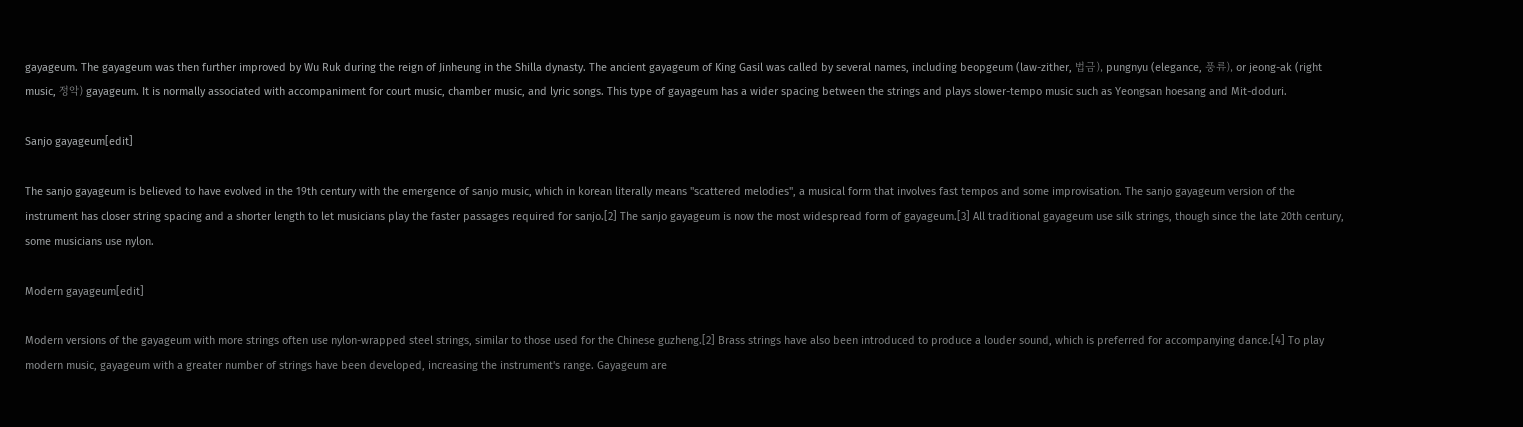gayageum. The gayageum was then further improved by Wu Ruk during the reign of Jinheung in the Shilla dynasty. The ancient gayageum of King Gasil was called by several names, including beopgeum (law-zither, 법금), pungnyu (elegance, 풍류), or jeong-ak (right music, 정악) gayageum. It is normally associated with accompaniment for court music, chamber music, and lyric songs. This type of gayageum has a wider spacing between the strings and plays slower-tempo music such as Yeongsan hoesang and Mit-doduri.

Sanjo gayageum[edit]

The sanjo gayageum is believed to have evolved in the 19th century with the emergence of sanjo music, which in korean literally means "scattered melodies", a musical form that involves fast tempos and some improvisation. The sanjo gayageum version of the instrument has closer string spacing and a shorter length to let musicians play the faster passages required for sanjo.[2] The sanjo gayageum is now the most widespread form of gayageum.[3] All traditional gayageum use silk strings, though since the late 20th century, some musicians use nylon.

Modern gayageum[edit]

Modern versions of the gayageum with more strings often use nylon-wrapped steel strings, similar to those used for the Chinese guzheng.[2] Brass strings have also been introduced to produce a louder sound, which is preferred for accompanying dance.[4] To play modern music, gayageum with a greater number of strings have been developed, increasing the instrument's range. Gayageum are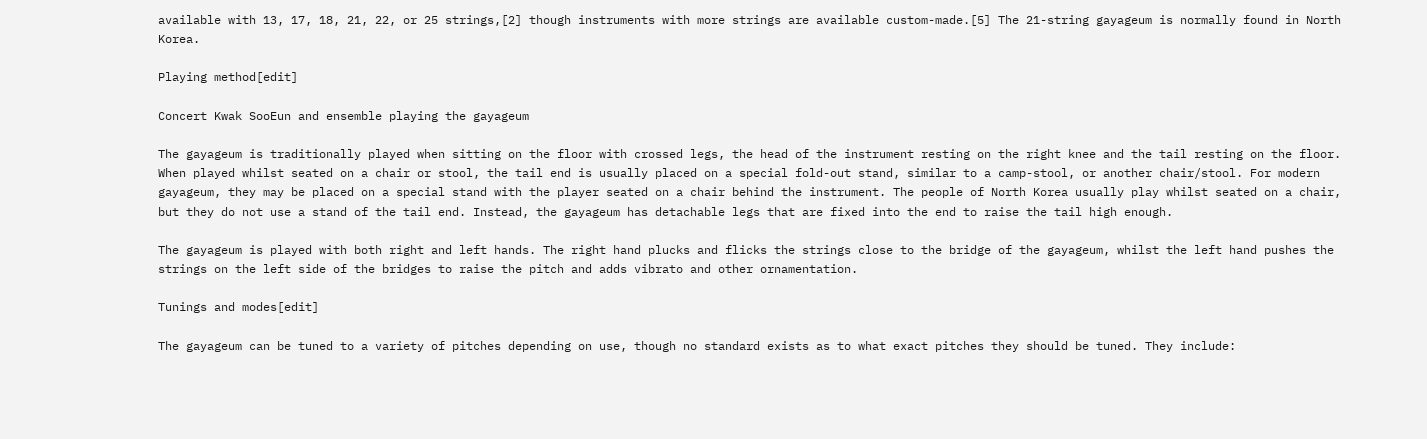available with 13, 17, 18, 21, 22, or 25 strings,[2] though instruments with more strings are available custom-made.[5] The 21-string gayageum is normally found in North Korea.

Playing method[edit]

Concert Kwak SooEun and ensemble playing the gayageum

The gayageum is traditionally played when sitting on the floor with crossed legs, the head of the instrument resting on the right knee and the tail resting on the floor. When played whilst seated on a chair or stool, the tail end is usually placed on a special fold-out stand, similar to a camp-stool, or another chair/stool. For modern gayageum, they may be placed on a special stand with the player seated on a chair behind the instrument. The people of North Korea usually play whilst seated on a chair, but they do not use a stand of the tail end. Instead, the gayageum has detachable legs that are fixed into the end to raise the tail high enough.

The gayageum is played with both right and left hands. The right hand plucks and flicks the strings close to the bridge of the gayageum, whilst the left hand pushes the strings on the left side of the bridges to raise the pitch and adds vibrato and other ornamentation.

Tunings and modes[edit]

The gayageum can be tuned to a variety of pitches depending on use, though no standard exists as to what exact pitches they should be tuned. They include: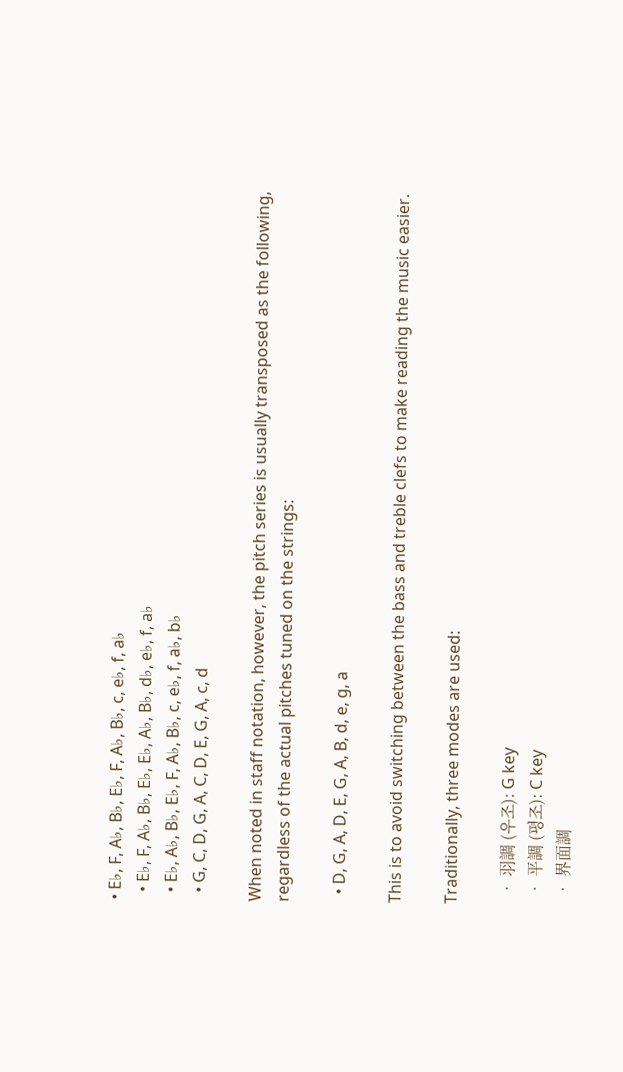• E♭, F, A♭, B♭, E♭, F, A♭, B♭, c, e♭, f, a♭
  • E♭, F, A♭, B♭, E♭, E♭, A♭, B♭, d♭, e♭, f, a♭
  • E♭, A♭, B♭, E♭, F, A♭, B♭, c, e♭, f, a♭, b♭
  • G, C, D, G, A, C, D, E, G, A, c, d

When noted in staff notation, however, the pitch series is usually transposed as the following, regardless of the actual pitches tuned on the strings:

  • D, G, A, D, E, G, A, B, d, e, g, a

This is to avoid switching between the bass and treble clefs to make reading the music easier.

Traditionally, three modes are used:

  • 羽調 (우조): G key
  • 平調 (평조): C key
  • 界面調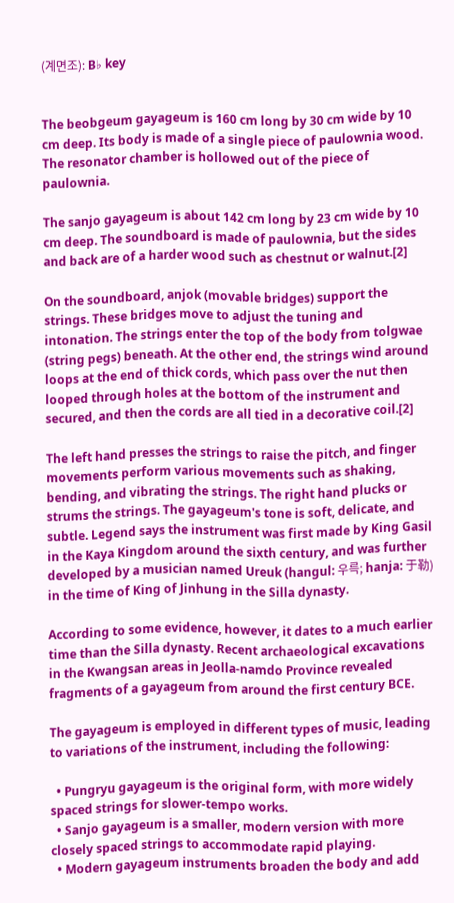(계면조): B♭ key


The beobgeum gayageum is 160 cm long by 30 cm wide by 10 cm deep. Its body is made of a single piece of paulownia wood. The resonator chamber is hollowed out of the piece of paulownia.

The sanjo gayageum is about 142 cm long by 23 cm wide by 10 cm deep. The soundboard is made of paulownia, but the sides and back are of a harder wood such as chestnut or walnut.[2]

On the soundboard, anjok (movable bridges) support the strings. These bridges move to adjust the tuning and intonation. The strings enter the top of the body from tolgwae (string pegs) beneath. At the other end, the strings wind around loops at the end of thick cords, which pass over the nut then looped through holes at the bottom of the instrument and secured, and then the cords are all tied in a decorative coil.[2]

The left hand presses the strings to raise the pitch, and finger movements perform various movements such as shaking, bending, and vibrating the strings. The right hand plucks or strums the strings. The gayageum's tone is soft, delicate, and subtle. Legend says the instrument was first made by King Gasil in the Kaya Kingdom around the sixth century, and was further developed by a musician named Ureuk (hangul: 우륵; hanja: 于勒) in the time of King of Jinhung in the Silla dynasty.

According to some evidence, however, it dates to a much earlier time than the Silla dynasty. Recent archaeological excavations in the Kwangsan areas in Jeolla-namdo Province revealed fragments of a gayageum from around the first century BCE.

The gayageum is employed in different types of music, leading to variations of the instrument, including the following:

  • Pungryu gayageum is the original form, with more widely spaced strings for slower-tempo works.
  • Sanjo gayageum is a smaller, modern version with more closely spaced strings to accommodate rapid playing.
  • Modern gayageum instruments broaden the body and add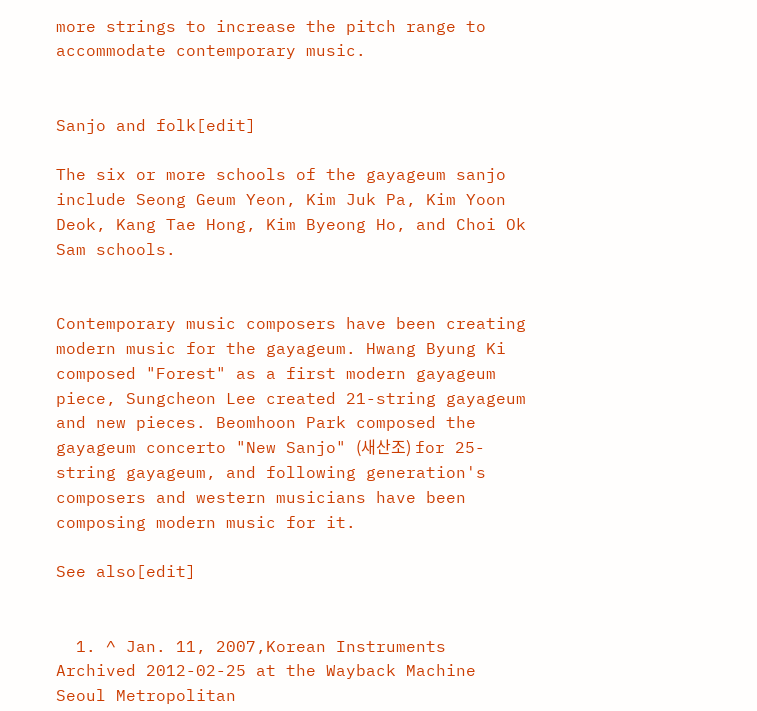more strings to increase the pitch range to accommodate contemporary music.


Sanjo and folk[edit]

The six or more schools of the gayageum sanjo include Seong Geum Yeon, Kim Juk Pa, Kim Yoon Deok, Kang Tae Hong, Kim Byeong Ho, and Choi Ok Sam schools.


Contemporary music composers have been creating modern music for the gayageum. Hwang Byung Ki composed "Forest" as a first modern gayageum piece, Sungcheon Lee created 21-string gayageum and new pieces. Beomhoon Park composed the gayageum concerto "New Sanjo" (새산조) for 25-string gayageum, and following generation's composers and western musicians have been composing modern music for it.

See also[edit]


  1. ^ Jan. 11, 2007,Korean Instruments Archived 2012-02-25 at the Wayback Machine Seoul Metropolitan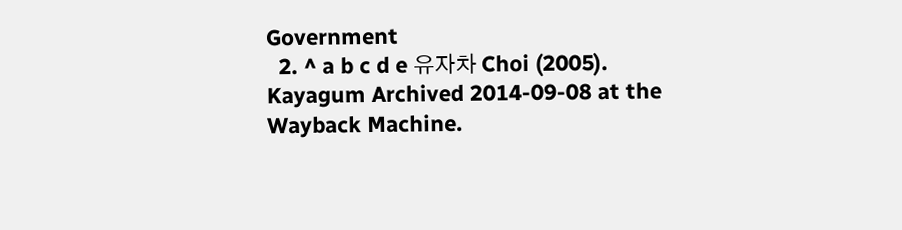Government
  2. ^ a b c d e 유자차 Choi (2005). Kayagum Archived 2014-09-08 at the Wayback Machine.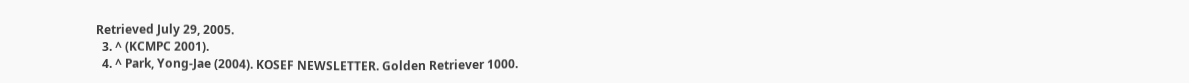Retrieved July 29, 2005.
  3. ^ (KCMPC 2001).
  4. ^ Park, Yong-Jae (2004). KOSEF NEWSLETTER. Golden Retriever 1000.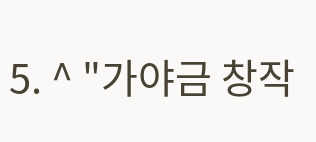5. ^ "가야금 창작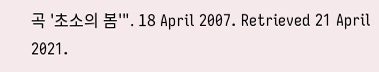곡 '초소의 봄'". 18 April 2007. Retrieved 21 April 2021.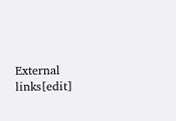External links[edit]